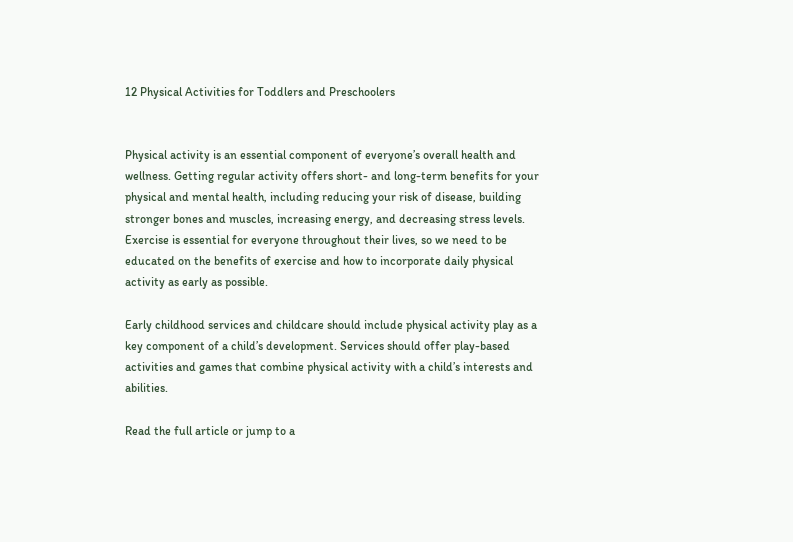12 Physical Activities for Toddlers and Preschoolers


Physical activity is an essential component of everyone’s overall health and wellness. Getting regular activity offers short- and long-term benefits for your physical and mental health, including reducing your risk of disease, building stronger bones and muscles, increasing energy, and decreasing stress levels. Exercise is essential for everyone throughout their lives, so we need to be educated on the benefits of exercise and how to incorporate daily physical activity as early as possible.

Early childhood services and childcare should include physical activity play as a key component of a child’s development. Services should offer play-based activities and games that combine physical activity with a child’s interests and abilities.

Read the full article or jump to a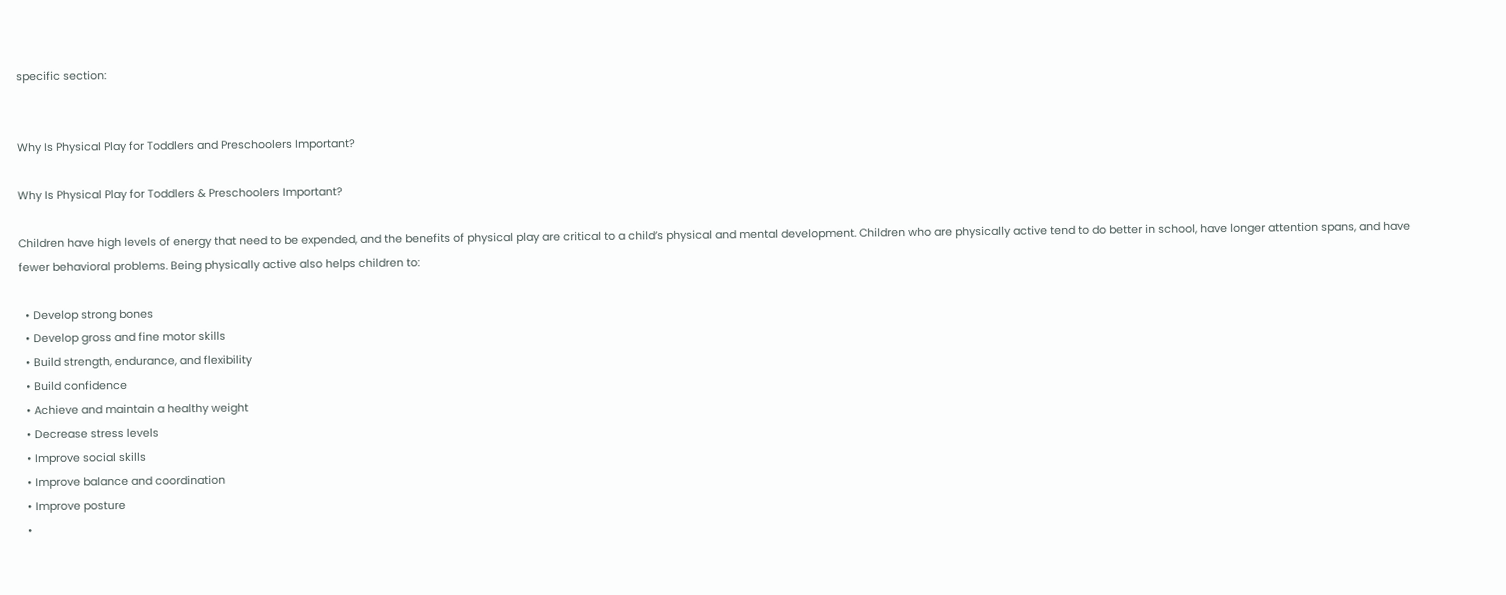specific section:


Why Is Physical Play for Toddlers and Preschoolers Important?

Why Is Physical Play for Toddlers & Preschoolers Important?

Children have high levels of energy that need to be expended, and the benefits of physical play are critical to a child’s physical and mental development. Children who are physically active tend to do better in school, have longer attention spans, and have fewer behavioral problems. Being physically active also helps children to:

  • Develop strong bones
  • Develop gross and fine motor skills
  • Build strength, endurance, and flexibility
  • Build confidence
  • Achieve and maintain a healthy weight
  • Decrease stress levels
  • Improve social skills
  • Improve balance and coordination
  • Improve posture
  •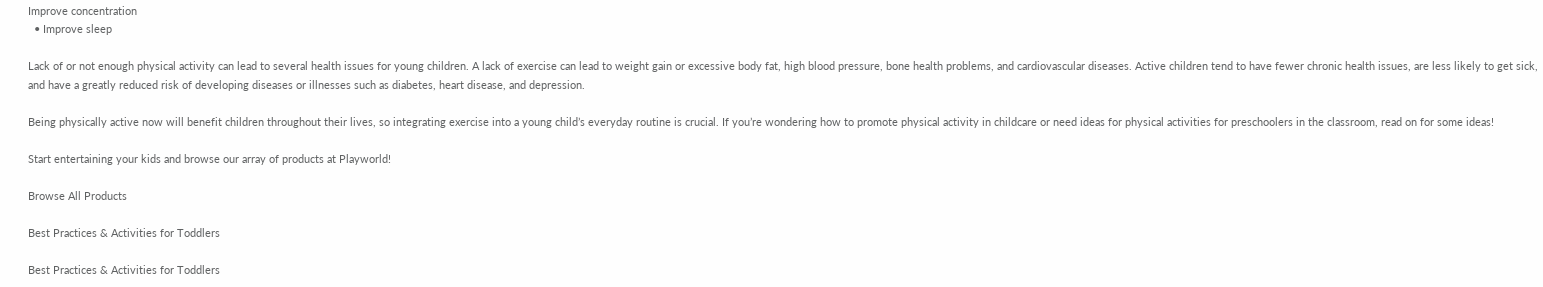Improve concentration
  • Improve sleep

Lack of or not enough physical activity can lead to several health issues for young children. A lack of exercise can lead to weight gain or excessive body fat, high blood pressure, bone health problems, and cardiovascular diseases. Active children tend to have fewer chronic health issues, are less likely to get sick, and have a greatly reduced risk of developing diseases or illnesses such as diabetes, heart disease, and depression.

Being physically active now will benefit children throughout their lives, so integrating exercise into a young child’s everyday routine is crucial. If you’re wondering how to promote physical activity in childcare or need ideas for physical activities for preschoolers in the classroom, read on for some ideas!

Start entertaining your kids and browse our array of products at Playworld!

Browse All Products

Best Practices & Activities for Toddlers

Best Practices & Activities for Toddlers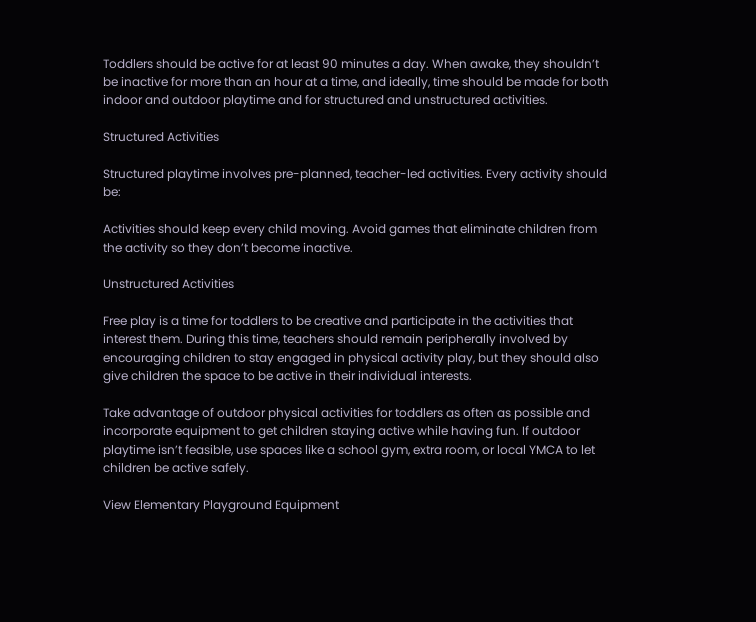Toddlers should be active for at least 90 minutes a day. When awake, they shouldn’t be inactive for more than an hour at a time, and ideally, time should be made for both indoor and outdoor playtime and for structured and unstructured activities.

Structured Activities

Structured playtime involves pre-planned, teacher-led activities. Every activity should be:

Activities should keep every child moving. Avoid games that eliminate children from the activity so they don’t become inactive.

Unstructured Activities

Free play is a time for toddlers to be creative and participate in the activities that interest them. During this time, teachers should remain peripherally involved by encouraging children to stay engaged in physical activity play, but they should also give children the space to be active in their individual interests.

Take advantage of outdoor physical activities for toddlers as often as possible and incorporate equipment to get children staying active while having fun. If outdoor playtime isn’t feasible, use spaces like a school gym, extra room, or local YMCA to let children be active safely.

View Elementary Playground Equipment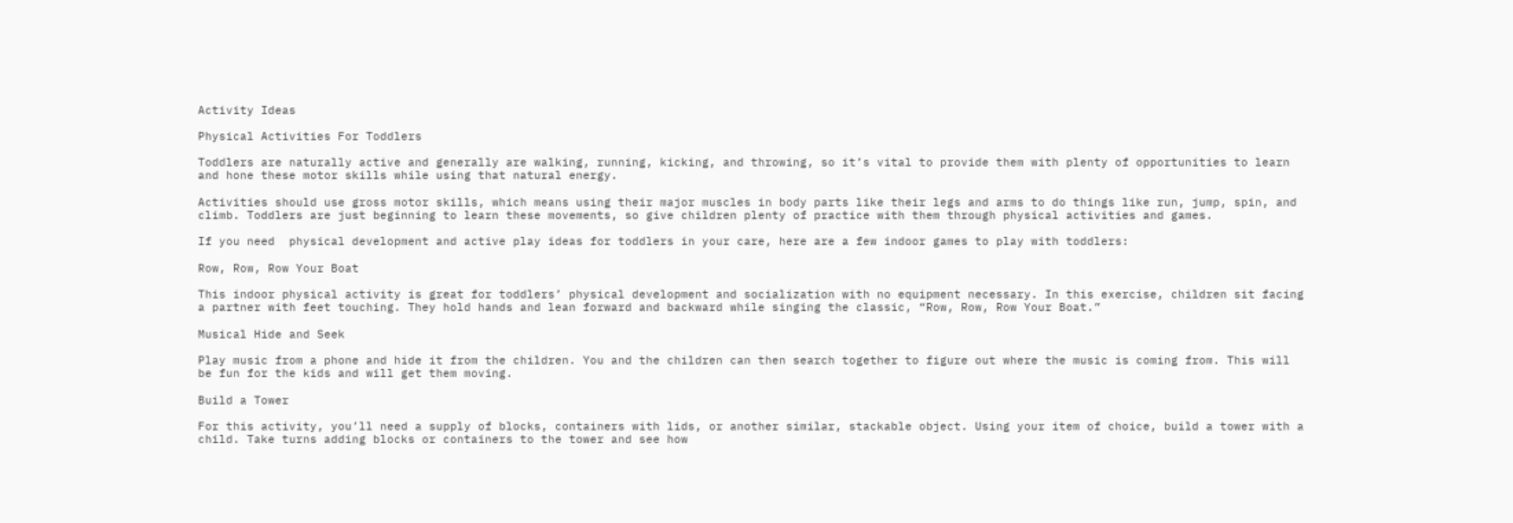Activity Ideas

Physical Activities For Toddlers

Toddlers are naturally active and generally are walking, running, kicking, and throwing, so it’s vital to provide them with plenty of opportunities to learn and hone these motor skills while using that natural energy.

Activities should use gross motor skills, which means using their major muscles in body parts like their legs and arms to do things like run, jump, spin, and climb. Toddlers are just beginning to learn these movements, so give children plenty of practice with them through physical activities and games.

If you need  physical development and active play ideas for toddlers in your care, here are a few indoor games to play with toddlers:

Row, Row, Row Your Boat

This indoor physical activity is great for toddlers’ physical development and socialization with no equipment necessary. In this exercise, children sit facing a partner with feet touching. They hold hands and lean forward and backward while singing the classic, “Row, Row, Row Your Boat.”

Musical Hide and Seek

Play music from a phone and hide it from the children. You and the children can then search together to figure out where the music is coming from. This will be fun for the kids and will get them moving.

Build a Tower

For this activity, you’ll need a supply of blocks, containers with lids, or another similar, stackable object. Using your item of choice, build a tower with a child. Take turns adding blocks or containers to the tower and see how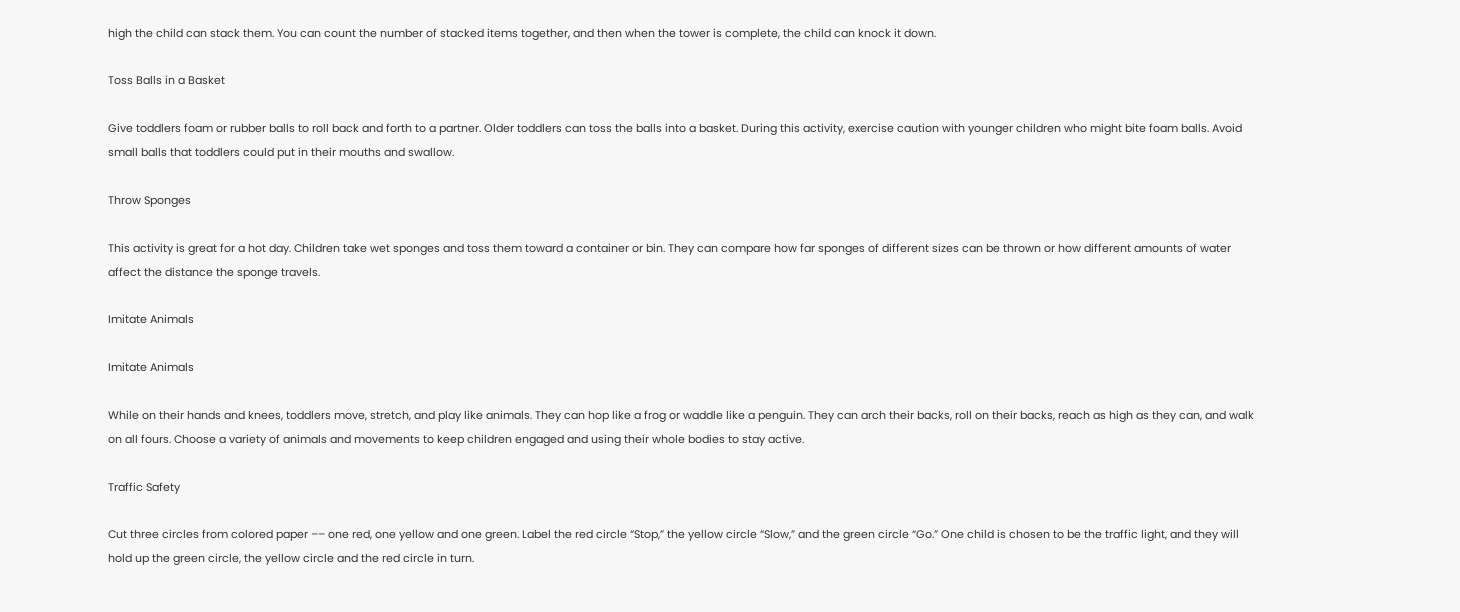high the child can stack them. You can count the number of stacked items together, and then when the tower is complete, the child can knock it down.

Toss Balls in a Basket

Give toddlers foam or rubber balls to roll back and forth to a partner. Older toddlers can toss the balls into a basket. During this activity, exercise caution with younger children who might bite foam balls. Avoid small balls that toddlers could put in their mouths and swallow.

Throw Sponges

This activity is great for a hot day. Children take wet sponges and toss them toward a container or bin. They can compare how far sponges of different sizes can be thrown or how different amounts of water affect the distance the sponge travels.

Imitate Animals

Imitate Animals

While on their hands and knees, toddlers move, stretch, and play like animals. They can hop like a frog or waddle like a penguin. They can arch their backs, roll on their backs, reach as high as they can, and walk on all fours. Choose a variety of animals and movements to keep children engaged and using their whole bodies to stay active.

Traffic Safety

Cut three circles from colored paper –– one red, one yellow and one green. Label the red circle “Stop,” the yellow circle “Slow,” and the green circle “Go.” One child is chosen to be the traffic light, and they will hold up the green circle, the yellow circle and the red circle in turn.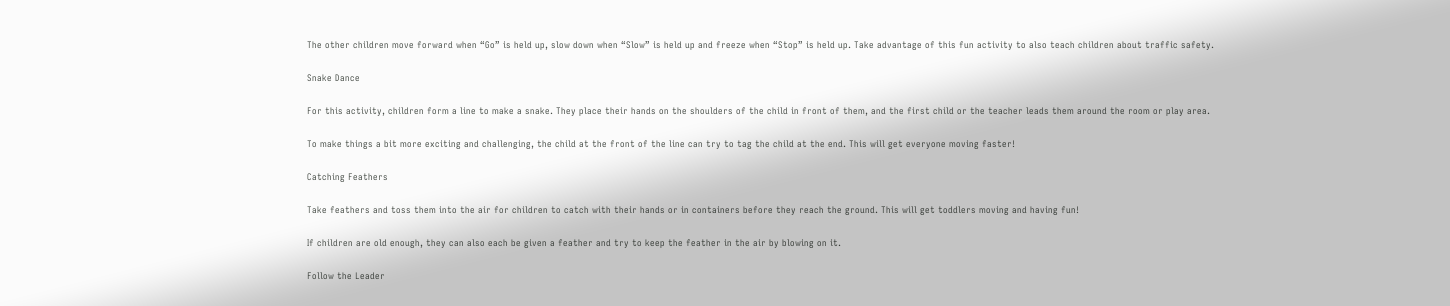The other children move forward when “Go” is held up, slow down when “Slow” is held up and freeze when “Stop” is held up. Take advantage of this fun activity to also teach children about traffic safety.

Snake Dance

For this activity, children form a line to make a snake. They place their hands on the shoulders of the child in front of them, and the first child or the teacher leads them around the room or play area.

To make things a bit more exciting and challenging, the child at the front of the line can try to tag the child at the end. This will get everyone moving faster!

Catching Feathers

Take feathers and toss them into the air for children to catch with their hands or in containers before they reach the ground. This will get toddlers moving and having fun!

If children are old enough, they can also each be given a feather and try to keep the feather in the air by blowing on it.

Follow the Leader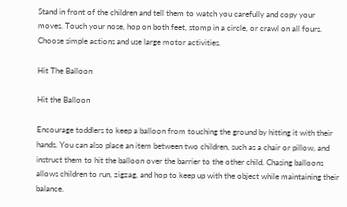Stand in front of the children and tell them to watch you carefully and copy your moves. Touch your nose, hop on both feet, stomp in a circle, or crawl on all fours. Choose simple actions and use large motor activities.

Hit The Balloon

Hit the Balloon

Encourage toddlers to keep a balloon from touching the ground by hitting it with their hands. You can also place an item between two children, such as a chair or pillow, and instruct them to hit the balloon over the barrier to the other child. Chasing balloons allows children to run, zigzag, and hop to keep up with the object while maintaining their balance.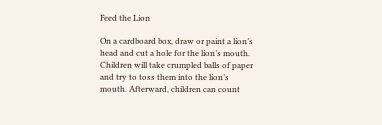Feed the Lion

On a cardboard box, draw or paint a lion’s head and cut a hole for the lion’s mouth. Children will take crumpled balls of paper and try to toss them into the lion’s mouth. Afterward, children can count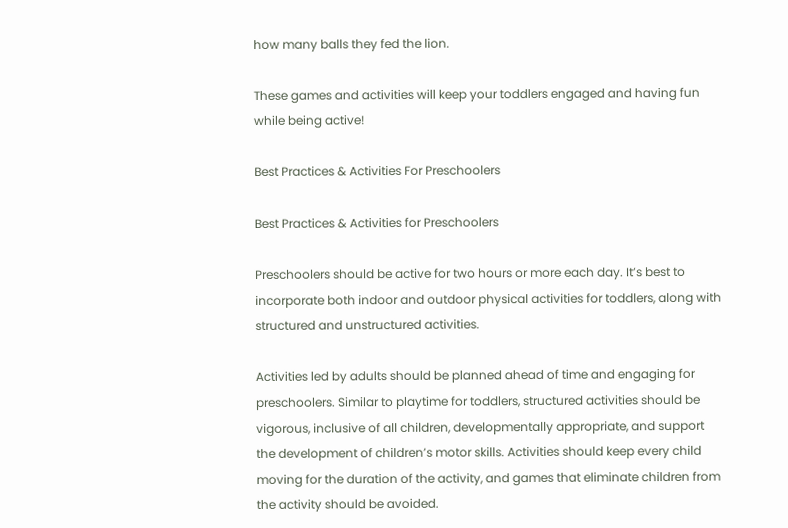how many balls they fed the lion.

These games and activities will keep your toddlers engaged and having fun while being active!

Best Practices & Activities For Preschoolers

Best Practices & Activities for Preschoolers

Preschoolers should be active for two hours or more each day. It’s best to incorporate both indoor and outdoor physical activities for toddlers, along with structured and unstructured activities.

Activities led by adults should be planned ahead of time and engaging for preschoolers. Similar to playtime for toddlers, structured activities should be vigorous, inclusive of all children, developmentally appropriate, and support the development of children’s motor skills. Activities should keep every child moving for the duration of the activity, and games that eliminate children from the activity should be avoided.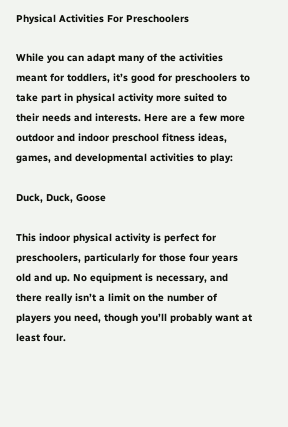Physical Activities For Preschoolers

While you can adapt many of the activities meant for toddlers, it’s good for preschoolers to take part in physical activity more suited to their needs and interests. Here are a few more outdoor and indoor preschool fitness ideas, games, and developmental activities to play:

Duck, Duck, Goose

This indoor physical activity is perfect for preschoolers, particularly for those four years old and up. No equipment is necessary, and there really isn’t a limit on the number of players you need, though you’ll probably want at least four.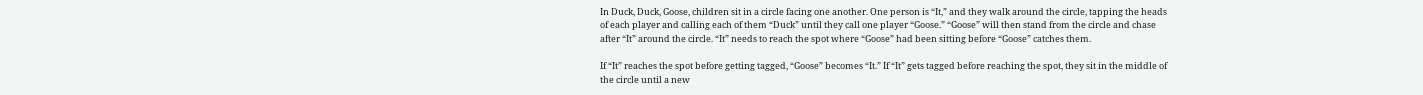In Duck, Duck, Goose, children sit in a circle facing one another. One person is “It,” and they walk around the circle, tapping the heads of each player and calling each of them “Duck” until they call one player “Goose.” “Goose” will then stand from the circle and chase after “It” around the circle. “It” needs to reach the spot where “Goose” had been sitting before “Goose” catches them.

If “It” reaches the spot before getting tagged, “Goose” becomes “It.” If “It” gets tagged before reaching the spot, they sit in the middle of the circle until a new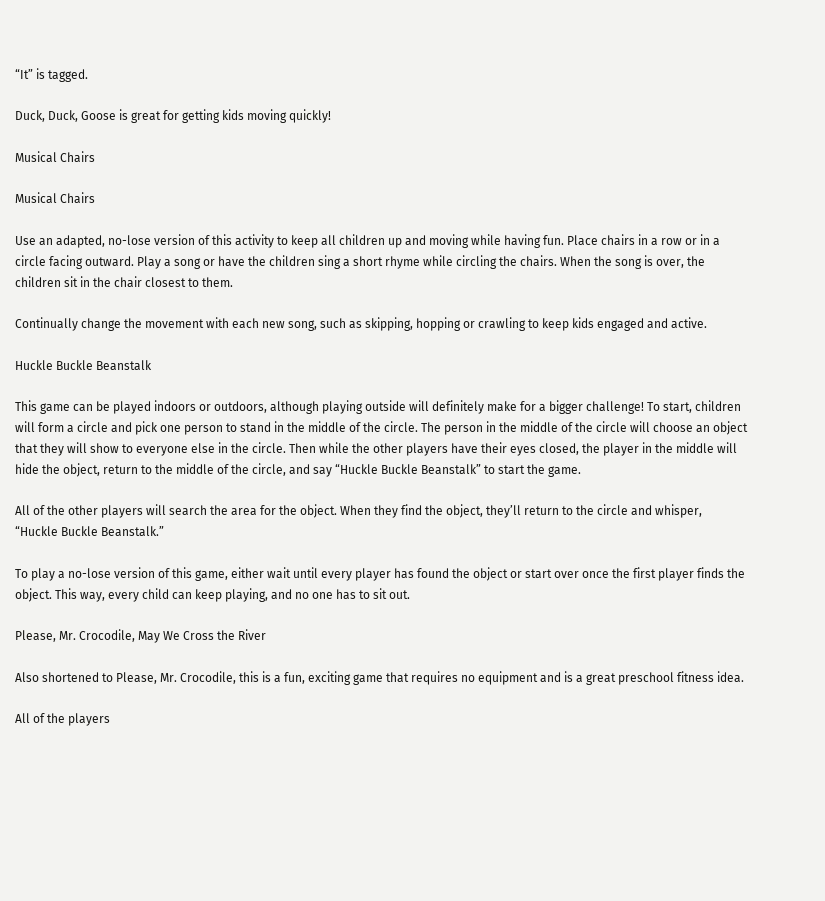“It” is tagged.

Duck, Duck, Goose is great for getting kids moving quickly!

Musical Chairs

Musical Chairs

Use an adapted, no-lose version of this activity to keep all children up and moving while having fun. Place chairs in a row or in a circle facing outward. Play a song or have the children sing a short rhyme while circling the chairs. When the song is over, the children sit in the chair closest to them.

Continually change the movement with each new song, such as skipping, hopping or crawling to keep kids engaged and active.

Huckle Buckle Beanstalk

This game can be played indoors or outdoors, although playing outside will definitely make for a bigger challenge! To start, children will form a circle and pick one person to stand in the middle of the circle. The person in the middle of the circle will choose an object that they will show to everyone else in the circle. Then while the other players have their eyes closed, the player in the middle will hide the object, return to the middle of the circle, and say “Huckle Buckle Beanstalk” to start the game.

All of the other players will search the area for the object. When they find the object, they’ll return to the circle and whisper, “Huckle Buckle Beanstalk.”

To play a no-lose version of this game, either wait until every player has found the object or start over once the first player finds the object. This way, every child can keep playing, and no one has to sit out.

Please, Mr. Crocodile, May We Cross the River

Also shortened to Please, Mr. Crocodile, this is a fun, exciting game that requires no equipment and is a great preschool fitness idea.

All of the players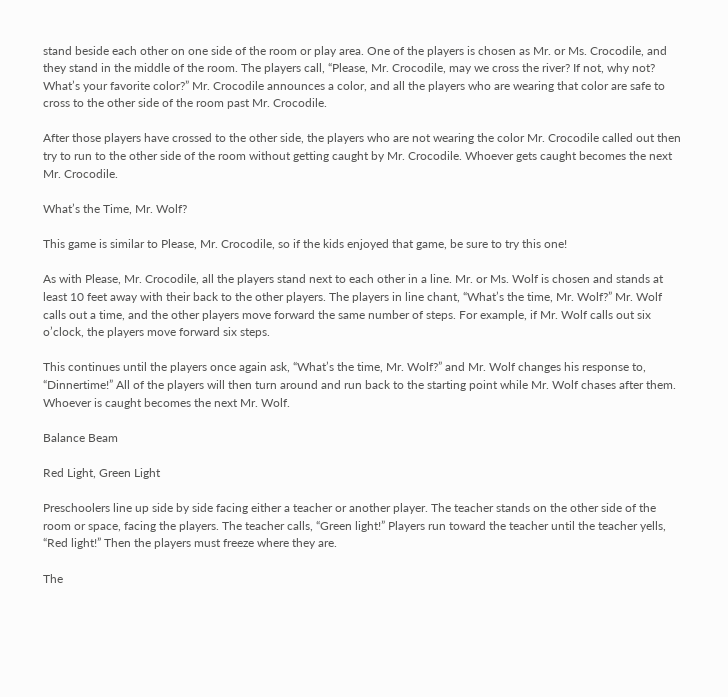stand beside each other on one side of the room or play area. One of the players is chosen as Mr. or Ms. Crocodile, and they stand in the middle of the room. The players call, “Please, Mr. Crocodile, may we cross the river? If not, why not? What’s your favorite color?” Mr. Crocodile announces a color, and all the players who are wearing that color are safe to cross to the other side of the room past Mr. Crocodile.

After those players have crossed to the other side, the players who are not wearing the color Mr. Crocodile called out then try to run to the other side of the room without getting caught by Mr. Crocodile. Whoever gets caught becomes the next Mr. Crocodile.

What’s the Time, Mr. Wolf?

This game is similar to Please, Mr. Crocodile, so if the kids enjoyed that game, be sure to try this one!

As with Please, Mr. Crocodile, all the players stand next to each other in a line. Mr. or Ms. Wolf is chosen and stands at least 10 feet away with their back to the other players. The players in line chant, “What’s the time, Mr. Wolf?” Mr. Wolf calls out a time, and the other players move forward the same number of steps. For example, if Mr. Wolf calls out six o’clock, the players move forward six steps.

This continues until the players once again ask, “What’s the time, Mr. Wolf?” and Mr. Wolf changes his response to, “Dinnertime!” All of the players will then turn around and run back to the starting point while Mr. Wolf chases after them. Whoever is caught becomes the next Mr. Wolf.

Balance Beam

Red Light, Green Light

Preschoolers line up side by side facing either a teacher or another player. The teacher stands on the other side of the room or space, facing the players. The teacher calls, “Green light!” Players run toward the teacher until the teacher yells, “Red light!” Then the players must freeze where they are.

The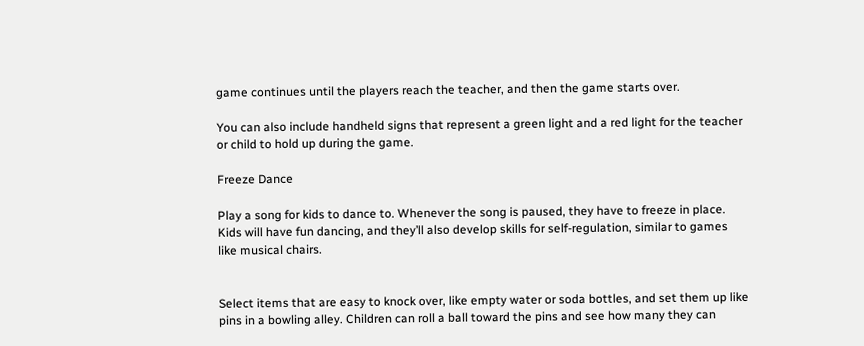game continues until the players reach the teacher, and then the game starts over.

You can also include handheld signs that represent a green light and a red light for the teacher or child to hold up during the game.

Freeze Dance

Play a song for kids to dance to. Whenever the song is paused, they have to freeze in place. Kids will have fun dancing, and they’ll also develop skills for self-regulation, similar to games like musical chairs.


Select items that are easy to knock over, like empty water or soda bottles, and set them up like pins in a bowling alley. Children can roll a ball toward the pins and see how many they can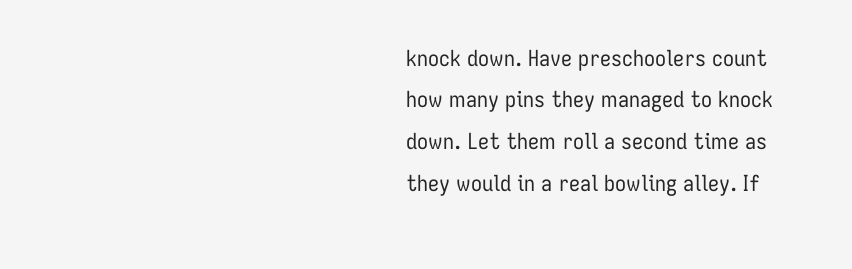knock down. Have preschoolers count how many pins they managed to knock down. Let them roll a second time as they would in a real bowling alley. If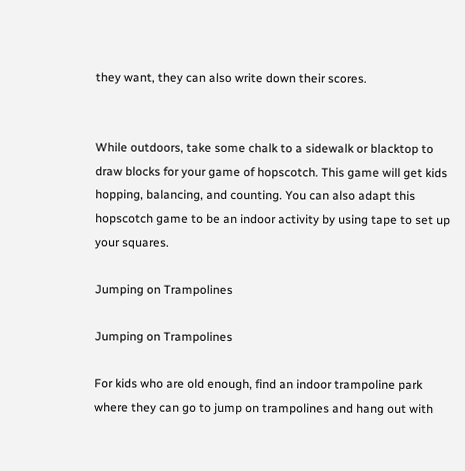they want, they can also write down their scores.


While outdoors, take some chalk to a sidewalk or blacktop to draw blocks for your game of hopscotch. This game will get kids hopping, balancing, and counting. You can also adapt this hopscotch game to be an indoor activity by using tape to set up your squares.

Jumping on Trampolines

Jumping on Trampolines

For kids who are old enough, find an indoor trampoline park where they can go to jump on trampolines and hang out with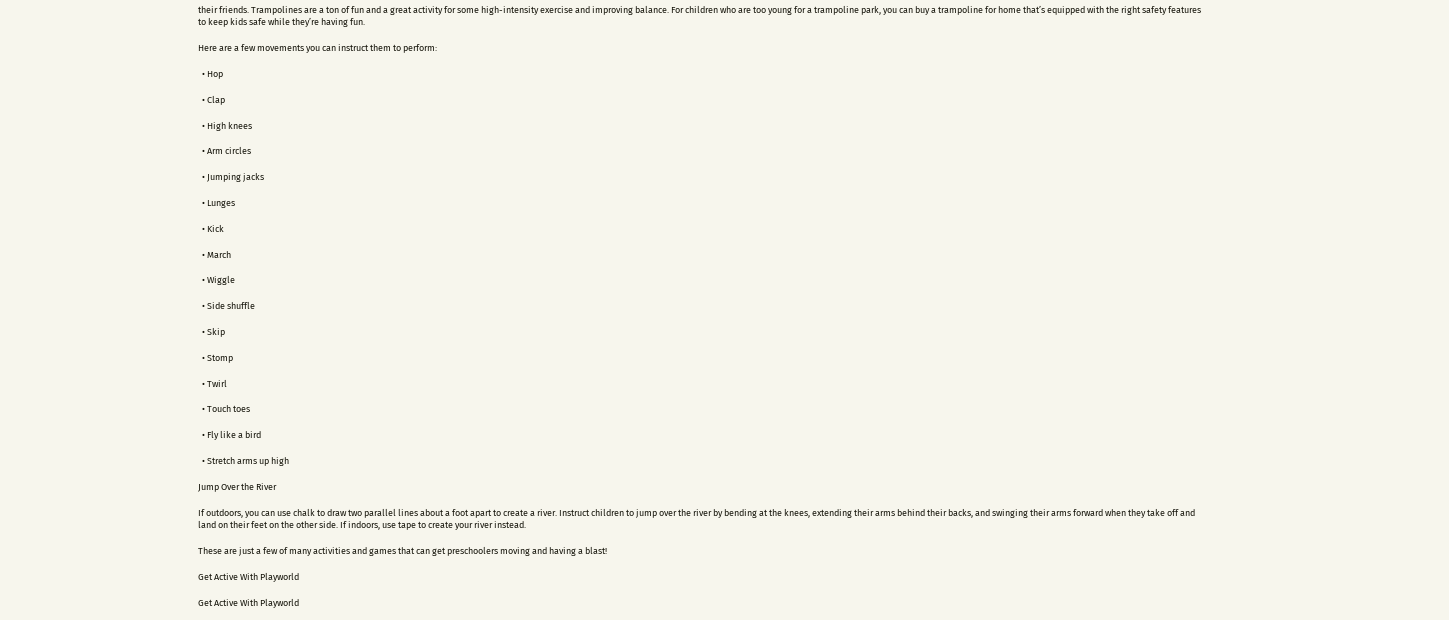their friends. Trampolines are a ton of fun and a great activity for some high-intensity exercise and improving balance. For children who are too young for a trampoline park, you can buy a trampoline for home that’s equipped with the right safety features to keep kids safe while they’re having fun.

Here are a few movements you can instruct them to perform:

  • Hop

  • Clap

  • High knees

  • Arm circles

  • Jumping jacks

  • Lunges

  • Kick

  • March

  • Wiggle

  • Side shuffle

  • Skip

  • Stomp

  • Twirl

  • Touch toes

  • Fly like a bird

  • Stretch arms up high

Jump Over the River

If outdoors, you can use chalk to draw two parallel lines about a foot apart to create a river. Instruct children to jump over the river by bending at the knees, extending their arms behind their backs, and swinging their arms forward when they take off and land on their feet on the other side. If indoors, use tape to create your river instead.

These are just a few of many activities and games that can get preschoolers moving and having a blast!

Get Active With Playworld

Get Active With Playworld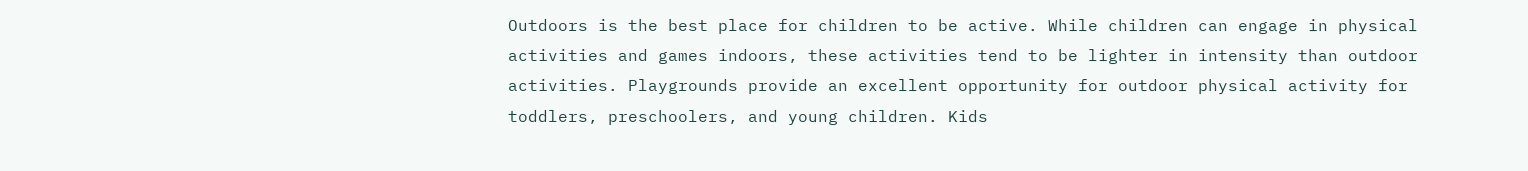Outdoors is the best place for children to be active. While children can engage in physical activities and games indoors, these activities tend to be lighter in intensity than outdoor activities. Playgrounds provide an excellent opportunity for outdoor physical activity for toddlers, preschoolers, and young children. Kids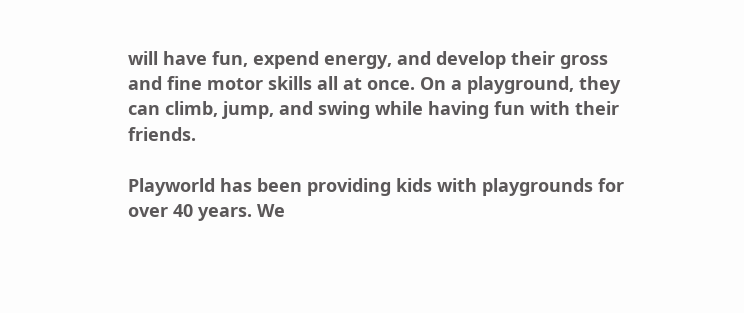will have fun, expend energy, and develop their gross and fine motor skills all at once. On a playground, they can climb, jump, and swing while having fun with their friends.

Playworld has been providing kids with playgrounds for over 40 years. We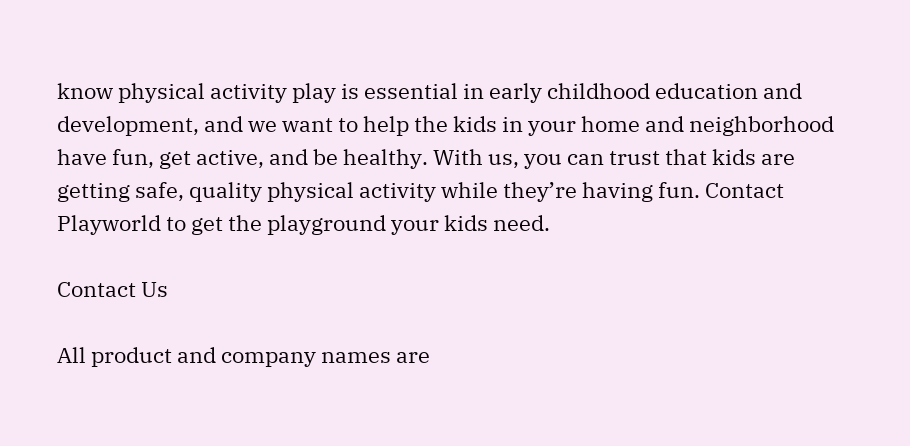know physical activity play is essential in early childhood education and development, and we want to help the kids in your home and neighborhood have fun, get active, and be healthy. With us, you can trust that kids are getting safe, quality physical activity while they’re having fun. Contact Playworld to get the playground your kids need.

Contact Us

All product and company names are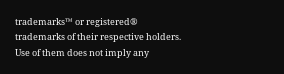trademarks™ or registered® trademarks of their respective holders. Use of them does not imply any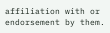affiliation with or endorsement by them.